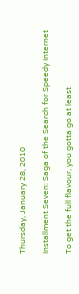Thursday, January 28, 2010

Installment Seven: Saga of the Search for Speedy Internet

To get the full flavour, you gotta go at least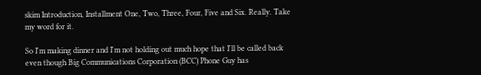skim Introduction, Installment One, Two, Three, Four, Five and Six. Really. Take my word for it.

So I'm making dinner and I'm not holding out much hope that I'll be called back even though Big Communications Corporation (BCC) Phone Guy has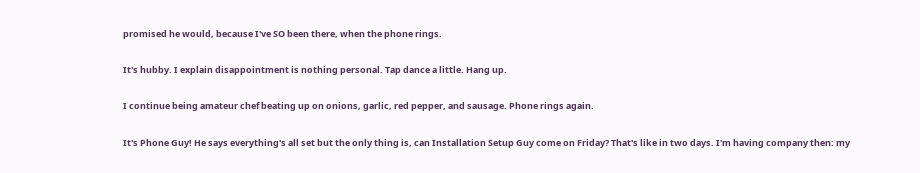promised he would, because I've SO been there, when the phone rings.

It's hubby. I explain disappointment is nothing personal. Tap dance a little. Hang up.

I continue being amateur chef beating up on onions, garlic, red pepper, and sausage. Phone rings again.

It's Phone Guy! He says everything's all set but the only thing is, can Installation Setup Guy come on Friday? That's like in two days. I'm having company then: my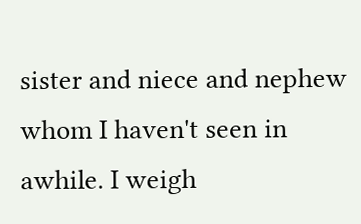sister and niece and nephew whom I haven't seen in awhile. I weigh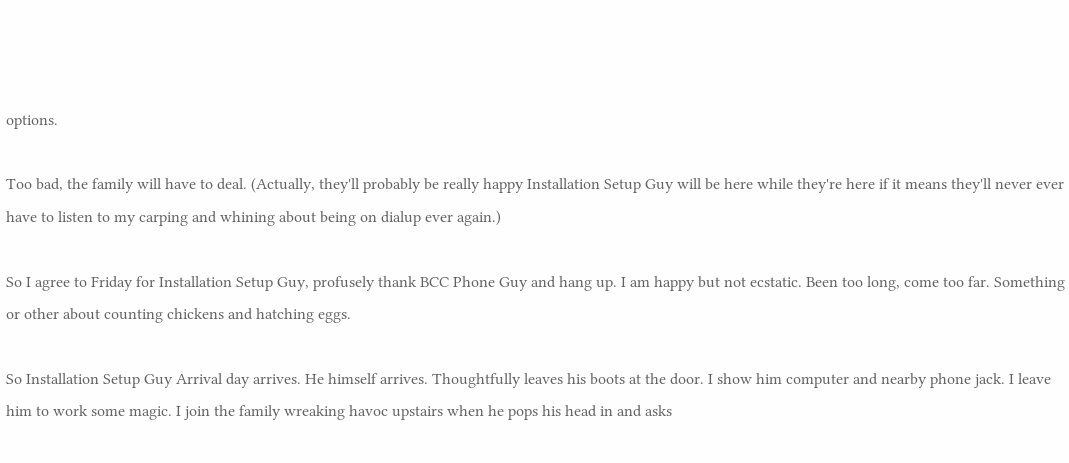options.

Too bad, the family will have to deal. (Actually, they'll probably be really happy Installation Setup Guy will be here while they're here if it means they'll never ever have to listen to my carping and whining about being on dialup ever again.)

So I agree to Friday for Installation Setup Guy, profusely thank BCC Phone Guy and hang up. I am happy but not ecstatic. Been too long, come too far. Something or other about counting chickens and hatching eggs.

So Installation Setup Guy Arrival day arrives. He himself arrives. Thoughtfully leaves his boots at the door. I show him computer and nearby phone jack. I leave him to work some magic. I join the family wreaking havoc upstairs when he pops his head in and asks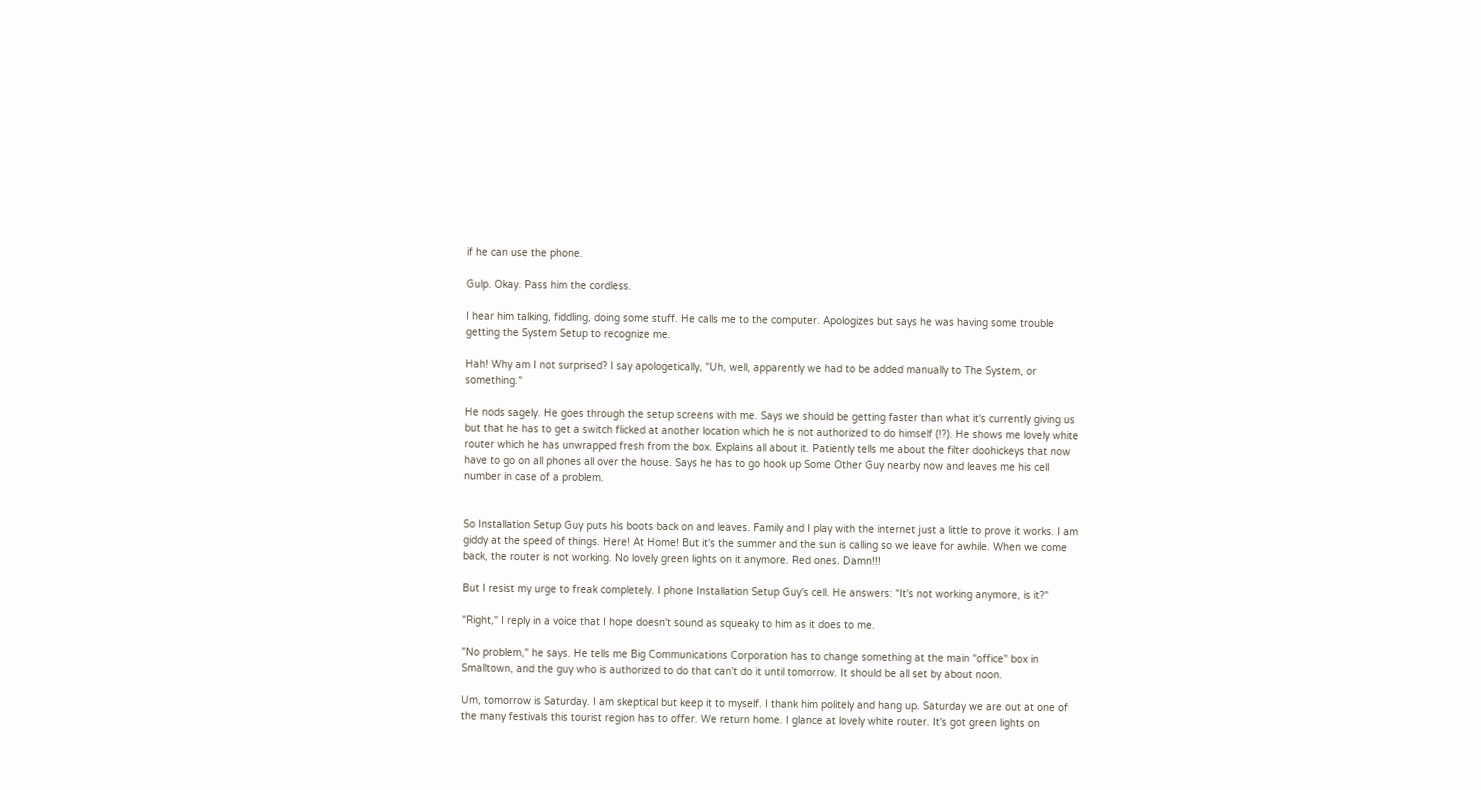if he can use the phone.

Gulp. Okay. Pass him the cordless.

I hear him talking, fiddling, doing some stuff. He calls me to the computer. Apologizes but says he was having some trouble getting the System Setup to recognize me.

Hah! Why am I not surprised? I say apologetically, "Uh, well, apparently we had to be added manually to The System, or something."

He nods sagely. He goes through the setup screens with me. Says we should be getting faster than what it's currently giving us but that he has to get a switch flicked at another location which he is not authorized to do himself (!?). He shows me lovely white router which he has unwrapped fresh from the box. Explains all about it. Patiently tells me about the filter doohickeys that now have to go on all phones all over the house. Says he has to go hook up Some Other Guy nearby now and leaves me his cell number in case of a problem.


So Installation Setup Guy puts his boots back on and leaves. Family and I play with the internet just a little to prove it works. I am giddy at the speed of things. Here! At Home! But it's the summer and the sun is calling so we leave for awhile. When we come back, the router is not working. No lovely green lights on it anymore. Red ones. Damn!!!

But I resist my urge to freak completely. I phone Installation Setup Guy's cell. He answers: "It's not working anymore, is it?"

"Right," I reply in a voice that I hope doesn't sound as squeaky to him as it does to me.

"No problem," he says. He tells me Big Communications Corporation has to change something at the main "office" box in Smalltown, and the guy who is authorized to do that can't do it until tomorrow. It should be all set by about noon.

Um, tomorrow is Saturday. I am skeptical but keep it to myself. I thank him politely and hang up. Saturday we are out at one of the many festivals this tourist region has to offer. We return home. I glance at lovely white router. It's got green lights on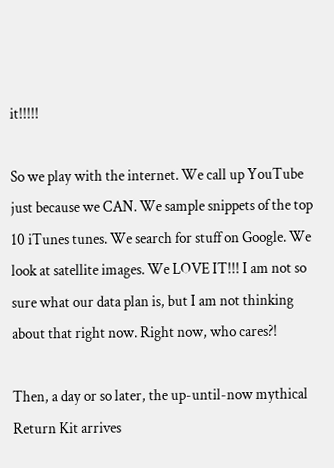it!!!!!

So we play with the internet. We call up YouTube just because we CAN. We sample snippets of the top 10 iTunes tunes. We search for stuff on Google. We look at satellite images. We LOVE IT!!! I am not so sure what our data plan is, but I am not thinking about that right now. Right now, who cares?!

Then, a day or so later, the up-until-now mythical Return Kit arrives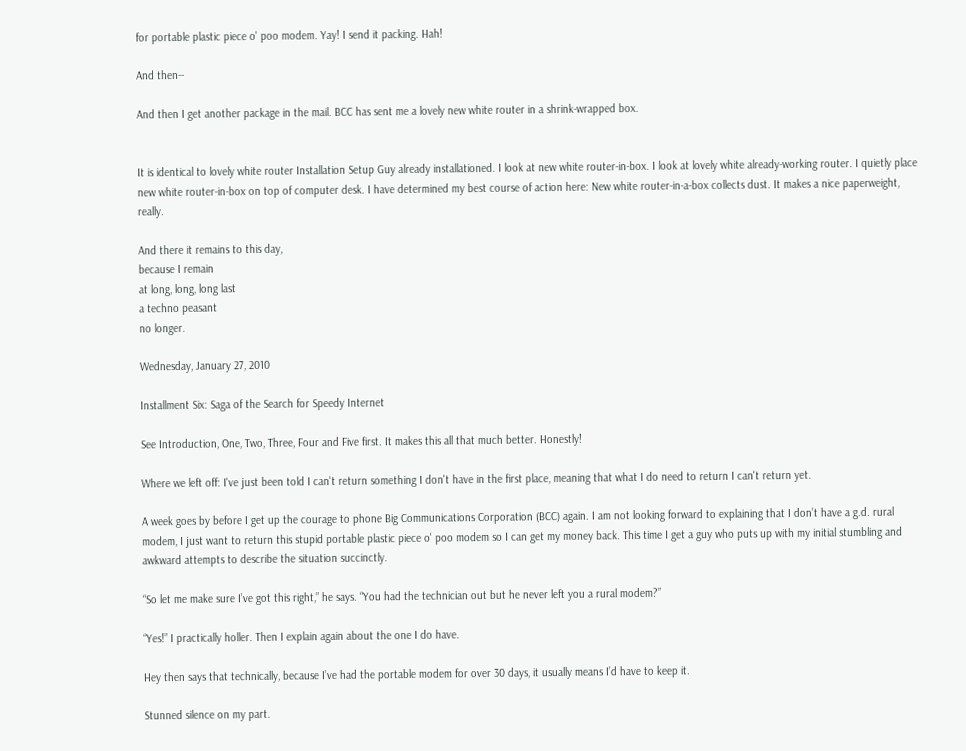for portable plastic piece o' poo modem. Yay! I send it packing. Hah!

And then--

And then I get another package in the mail. BCC has sent me a lovely new white router in a shrink-wrapped box.


It is identical to lovely white router Installation Setup Guy already installationed. I look at new white router-in-box. I look at lovely white already-working router. I quietly place new white router-in-box on top of computer desk. I have determined my best course of action here: New white router-in-a-box collects dust. It makes a nice paperweight, really.

And there it remains to this day,
because I remain
at long, long, long last
a techno peasant
no longer.

Wednesday, January 27, 2010

Installment Six: Saga of the Search for Speedy Internet

See Introduction, One, Two, Three, Four and Five first. It makes this all that much better. Honestly!

Where we left off: I've just been told I can't return something I don't have in the first place, meaning that what I do need to return I can't return yet.

A week goes by before I get up the courage to phone Big Communications Corporation (BCC) again. I am not looking forward to explaining that I don’t have a g.d. rural modem, I just want to return this stupid portable plastic piece o' poo modem so I can get my money back. This time I get a guy who puts up with my initial stumbling and awkward attempts to describe the situation succinctly.

“So let me make sure I’ve got this right,” he says. “You had the technician out but he never left you a rural modem?”

“Yes!” I practically holler. Then I explain again about the one I do have.

Hey then says that technically, because I’ve had the portable modem for over 30 days, it usually means I’d have to keep it.

Stunned silence on my part.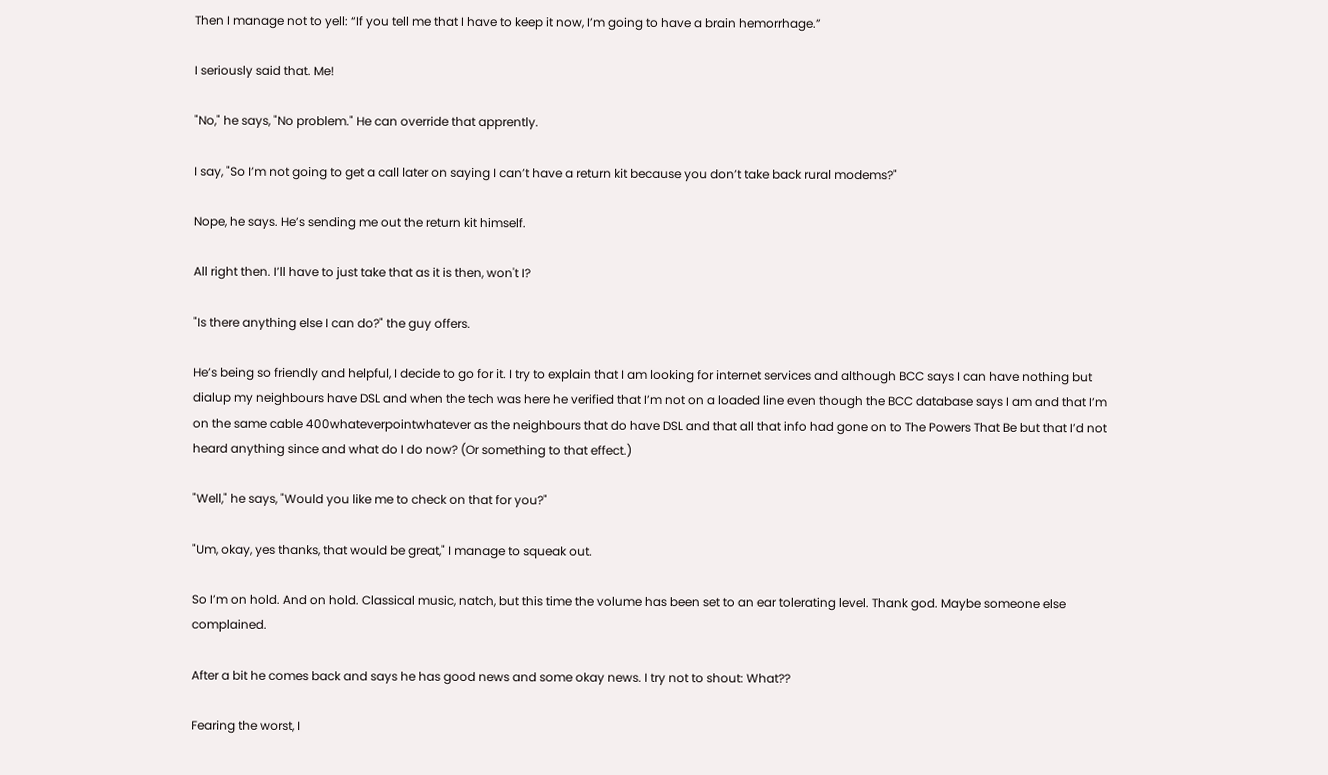Then I manage not to yell: “If you tell me that I have to keep it now, I’m going to have a brain hemorrhage.”

I seriously said that. Me!

"No," he says, "No problem." He can override that apprently.

I say, "So I’m not going to get a call later on saying I can’t have a return kit because you don’t take back rural modems?"

Nope, he says. He’s sending me out the return kit himself.

All right then. I’ll have to just take that as it is then, won't I?

"Is there anything else I can do?" the guy offers.

He’s being so friendly and helpful, I decide to go for it. I try to explain that I am looking for internet services and although BCC says I can have nothing but dialup my neighbours have DSL and when the tech was here he verified that I’m not on a loaded line even though the BCC database says I am and that I’m on the same cable 400whateverpointwhatever as the neighbours that do have DSL and that all that info had gone on to The Powers That Be but that I’d not heard anything since and what do I do now? (Or something to that effect.)

"Well," he says, "Would you like me to check on that for you?"

"Um, okay, yes thanks, that would be great," I manage to squeak out.

So I’m on hold. And on hold. Classical music, natch, but this time the volume has been set to an ear tolerating level. Thank god. Maybe someone else complained.

After a bit he comes back and says he has good news and some okay news. I try not to shout: What??

Fearing the worst, I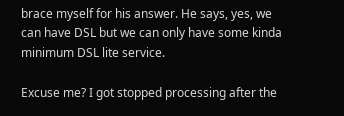brace myself for his answer. He says, yes, we can have DSL but we can only have some kinda minimum DSL lite service.

Excuse me? I got stopped processing after the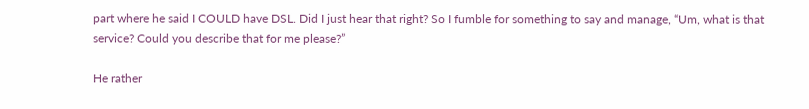part where he said I COULD have DSL. Did I just hear that right? So I fumble for something to say and manage, “Um, what is that service? Could you describe that for me please?”

He rather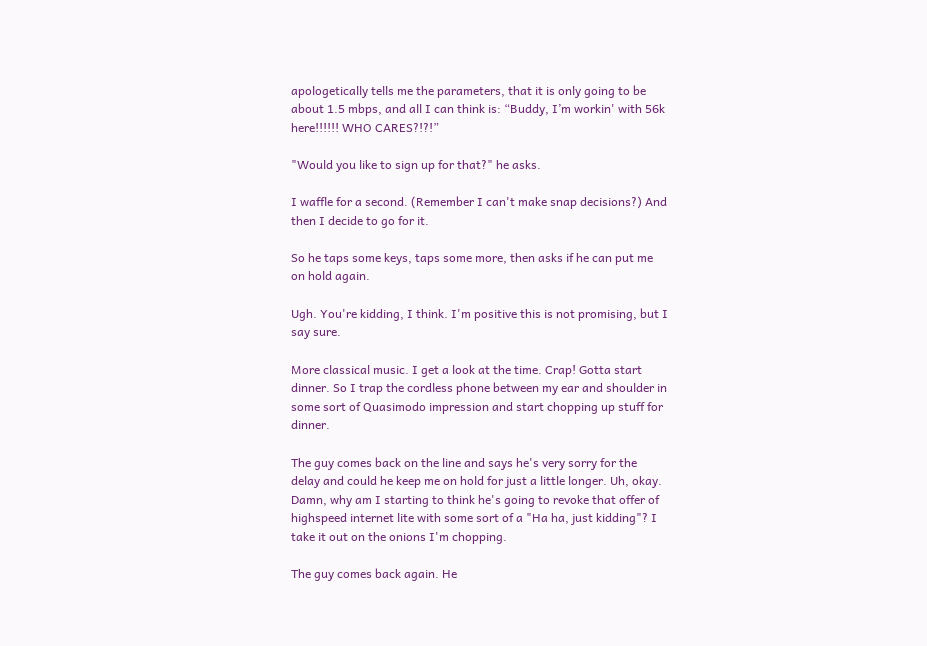apologetically tells me the parameters, that it is only going to be about 1.5 mbps, and all I can think is: “Buddy, I’m workin' with 56k here!!!!!! WHO CARES?!?!”

"Would you like to sign up for that?" he asks.

I waffle for a second. (Remember I can't make snap decisions?) And then I decide to go for it.

So he taps some keys, taps some more, then asks if he can put me on hold again.

Ugh. You're kidding, I think. I'm positive this is not promising, but I say sure.

More classical music. I get a look at the time. Crap! Gotta start dinner. So I trap the cordless phone between my ear and shoulder in some sort of Quasimodo impression and start chopping up stuff for dinner.

The guy comes back on the line and says he's very sorry for the delay and could he keep me on hold for just a little longer. Uh, okay. Damn, why am I starting to think he's going to revoke that offer of highspeed internet lite with some sort of a "Ha ha, just kidding"? I take it out on the onions I'm chopping.

The guy comes back again. He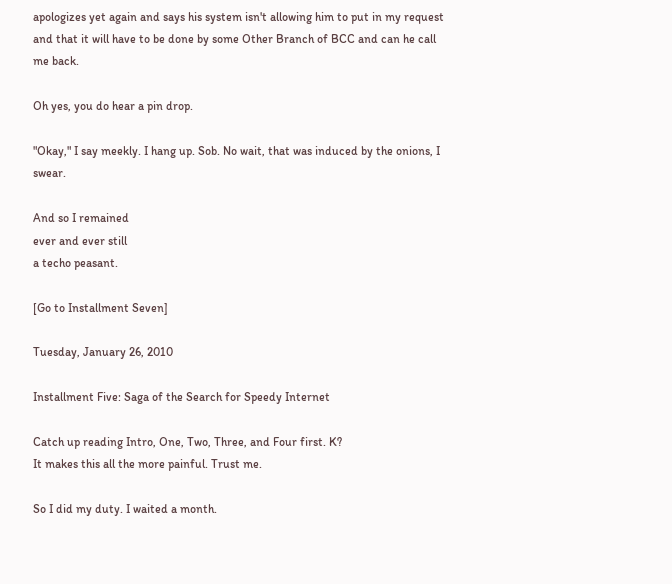apologizes yet again and says his system isn't allowing him to put in my request and that it will have to be done by some Other Branch of BCC and can he call me back.

Oh yes, you do hear a pin drop.

"Okay," I say meekly. I hang up. Sob. No wait, that was induced by the onions, I swear.

And so I remained
ever and ever still
a techo peasant.

[Go to Installment Seven]

Tuesday, January 26, 2010

Installment Five: Saga of the Search for Speedy Internet

Catch up reading Intro, One, Two, Three, and Four first. K?
It makes this all the more painful. Trust me.

So I did my duty. I waited a month.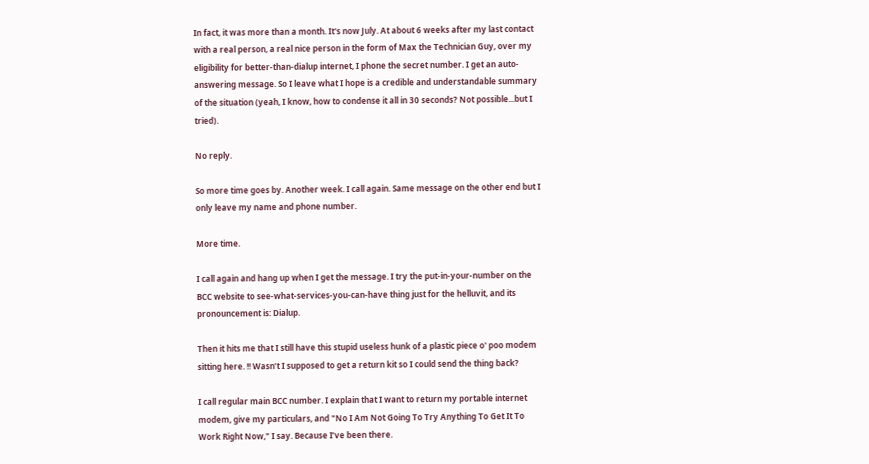In fact, it was more than a month. It's now July. At about 6 weeks after my last contact with a real person, a real nice person in the form of Max the Technician Guy, over my eligibility for better-than-dialup internet, I phone the secret number. I get an auto-answering message. So I leave what I hope is a credible and understandable summary of the situation (yeah, I know, how to condense it all in 30 seconds? Not possible...but I tried).

No reply.

So more time goes by. Another week. I call again. Same message on the other end but I only leave my name and phone number.

More time.

I call again and hang up when I get the message. I try the put-in-your-number on the BCC website to see-what-services-you-can-have thing just for the helluvit, and its pronouncement is: Dialup.

Then it hits me that I still have this stupid useless hunk of a plastic piece o' poo modem sitting here. !! Wasn’t I supposed to get a return kit so I could send the thing back?

I call regular main BCC number. I explain that I want to return my portable internet modem, give my particulars, and "No I Am Not Going To Try Anything To Get It To Work Right Now," I say. Because I’ve been there.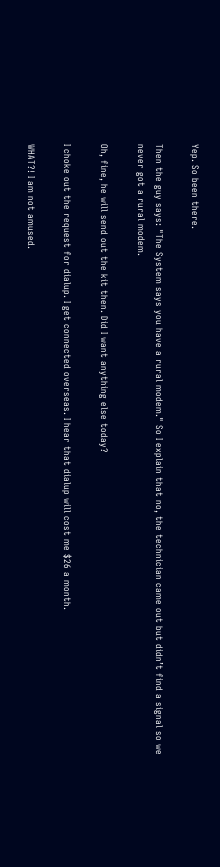Yep. So been there.

Then the guy says: "The System says you have a rural modem." So I explain that no, the technician came out but didn’t find a signal so we never got a rural modem.

Oh, fine, he will send out the kit then. Did I want anything else today?

I choke out the request for dialup. I get connected overseas. I hear that dialup will cost me $26 a month.

WHAT?! I am not amused.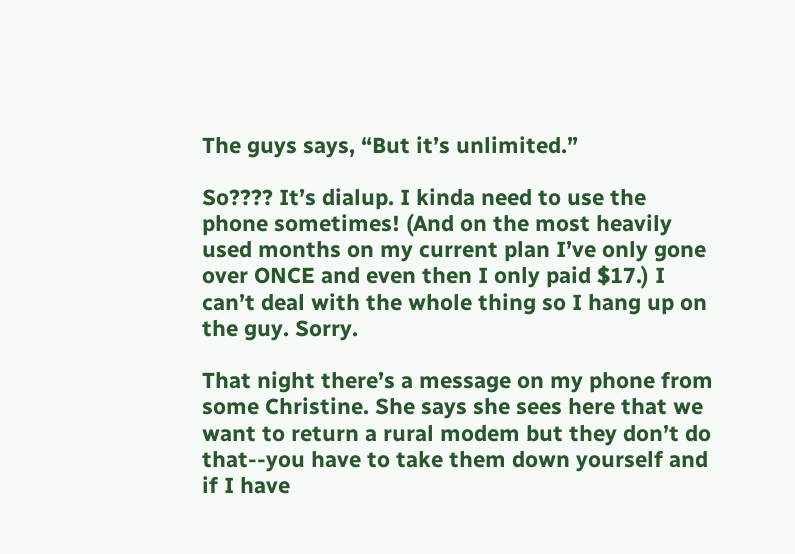The guys says, “But it’s unlimited.”

So???? It’s dialup. I kinda need to use the phone sometimes! (And on the most heavily used months on my current plan I’ve only gone over ONCE and even then I only paid $17.) I can’t deal with the whole thing so I hang up on the guy. Sorry.

That night there’s a message on my phone from some Christine. She says she sees here that we want to return a rural modem but they don’t do that--you have to take them down yourself and if I have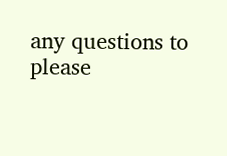any questions to please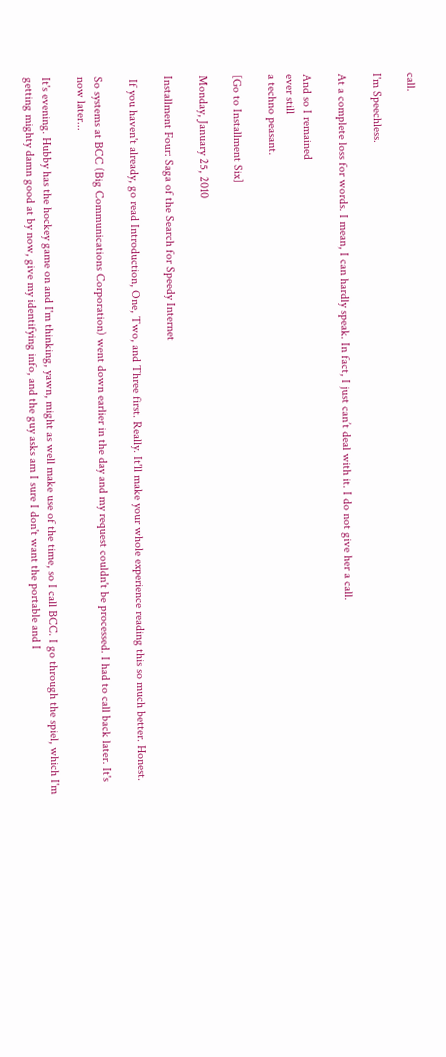call.

I'm Speechless.

At a complete loss for words. I mean, I can hardly speak. In fact, I just can’t deal with it. I do not give her a call.

And so I remained
ever still
a techno peasant.

[Go to Installment Six]

Monday, January 25, 2010

Installment Four: Saga of the Search for Speedy Internet

 If you haven't already, go read Introduction, One, Two, and Three first. Really. It'll make your whole experience reading this so much better. Honest.

So systems at BCC (Big Communications Corporation) went down earlier in the day and my request couldn't be processed. I had to call back later. It's now later...

It's evening. Hubby has the hockey game on and I'm thinking, yawn, might as well make use of the time, so I call BCC. I go through the spiel, which I'm getting mighty damn good at by now, give my identifying info, and the guy asks am I sure I don't want the portable and I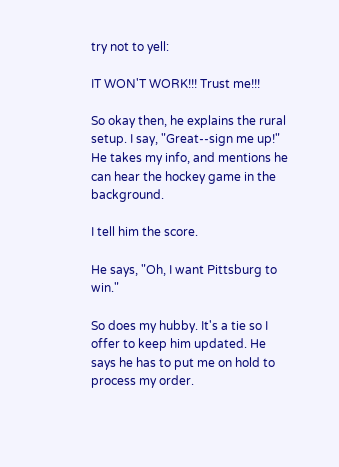try not to yell:

IT WON'T WORK!!! Trust me!!!

So okay then, he explains the rural setup. I say, "Great--sign me up!" He takes my info, and mentions he can hear the hockey game in the background.

I tell him the score.

He says, "Oh, I want Pittsburg to win."

So does my hubby. It's a tie so I offer to keep him updated. He says he has to put me on hold to process my order.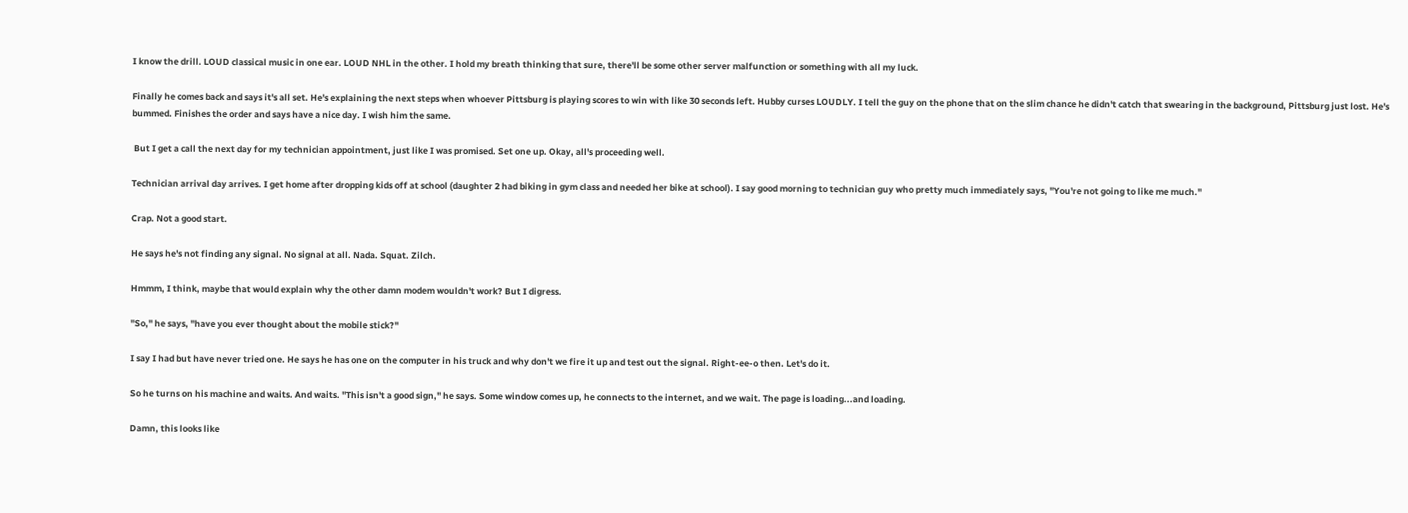I know the drill. LOUD classical music in one ear. LOUD NHL in the other. I hold my breath thinking that sure, there'll be some other server malfunction or something with all my luck.

Finally he comes back and says it's all set. He's explaining the next steps when whoever Pittsburg is playing scores to win with like 30 seconds left. Hubby curses LOUDLY. I tell the guy on the phone that on the slim chance he didn't catch that swearing in the background, Pittsburg just lost. He's bummed. Finishes the order and says have a nice day. I wish him the same.

 But I get a call the next day for my technician appointment, just like I was promised. Set one up. Okay, all's proceeding well.

Technician arrival day arrives. I get home after dropping kids off at school (daughter 2 had biking in gym class and needed her bike at school). I say good morning to technician guy who pretty much immediately says, "You're not going to like me much."

Crap. Not a good start.

He says he's not finding any signal. No signal at all. Nada. Squat. Zilch.

Hmmm, I think, maybe that would explain why the other damn modem wouldn't work? But I digress.

"So," he says, "have you ever thought about the mobile stick?"

I say I had but have never tried one. He says he has one on the computer in his truck and why don't we fire it up and test out the signal. Right-ee-o then. Let's do it.

So he turns on his machine and waits. And waits. "This isn't a good sign," he says. Some window comes up, he connects to the internet, and we wait. The page is loading...and loading.

Damn, this looks like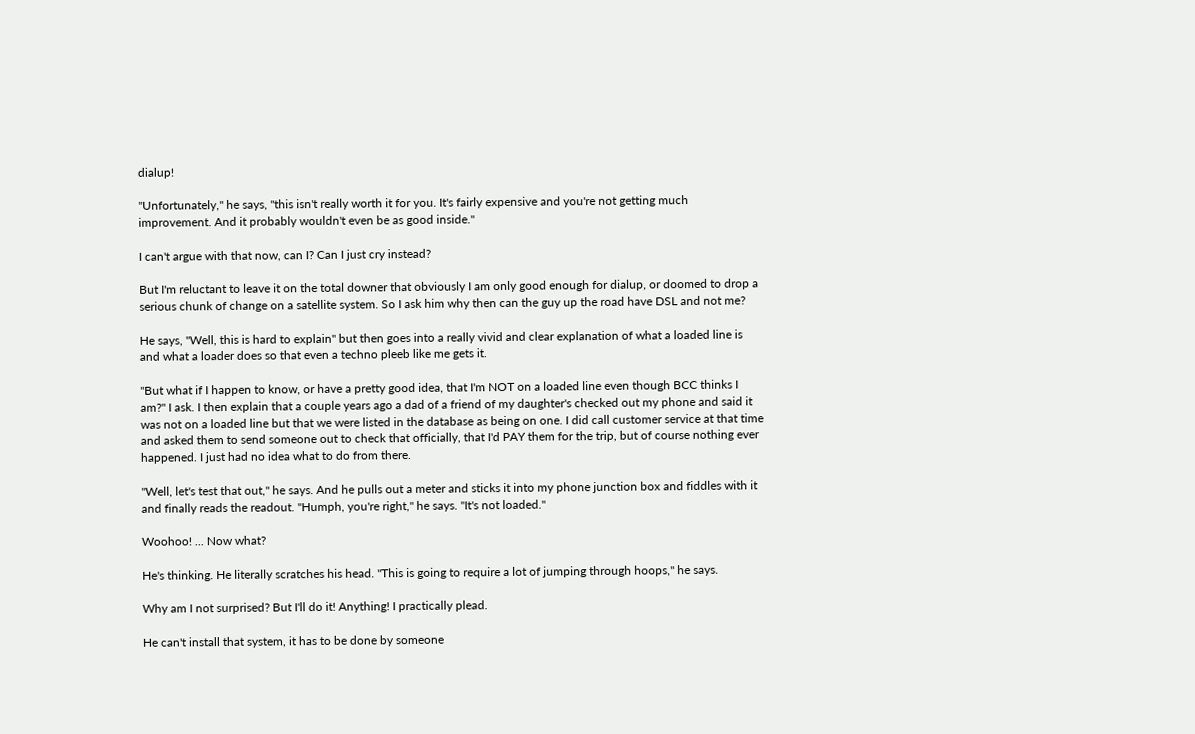dialup!

"Unfortunately," he says, "this isn't really worth it for you. It's fairly expensive and you're not getting much improvement. And it probably wouldn't even be as good inside."

I can't argue with that now, can I? Can I just cry instead?

But I'm reluctant to leave it on the total downer that obviously I am only good enough for dialup, or doomed to drop a serious chunk of change on a satellite system. So I ask him why then can the guy up the road have DSL and not me?

He says, "Well, this is hard to explain" but then goes into a really vivid and clear explanation of what a loaded line is and what a loader does so that even a techno pleeb like me gets it.

"But what if I happen to know, or have a pretty good idea, that I'm NOT on a loaded line even though BCC thinks I am?" I ask. I then explain that a couple years ago a dad of a friend of my daughter's checked out my phone and said it was not on a loaded line but that we were listed in the database as being on one. I did call customer service at that time and asked them to send someone out to check that officially, that I'd PAY them for the trip, but of course nothing ever happened. I just had no idea what to do from there.

"Well, let's test that out," he says. And he pulls out a meter and sticks it into my phone junction box and fiddles with it and finally reads the readout. "Humph, you're right," he says. "It's not loaded."

Woohoo! ... Now what?

He's thinking. He literally scratches his head. "This is going to require a lot of jumping through hoops," he says.

Why am I not surprised? But I'll do it! Anything! I practically plead.

He can't install that system, it has to be done by someone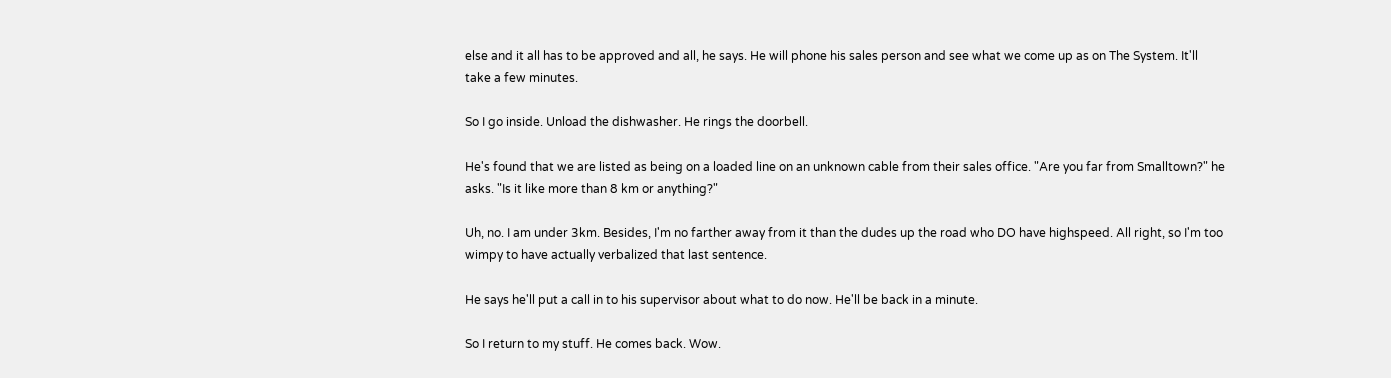else and it all has to be approved and all, he says. He will phone his sales person and see what we come up as on The System. It'll take a few minutes.

So I go inside. Unload the dishwasher. He rings the doorbell.

He's found that we are listed as being on a loaded line on an unknown cable from their sales office. "Are you far from Smalltown?" he asks. "Is it like more than 8 km or anything?"

Uh, no. I am under 3km. Besides, I'm no farther away from it than the dudes up the road who DO have highspeed. All right, so I'm too wimpy to have actually verbalized that last sentence.

He says he'll put a call in to his supervisor about what to do now. He'll be back in a minute.

So I return to my stuff. He comes back. Wow.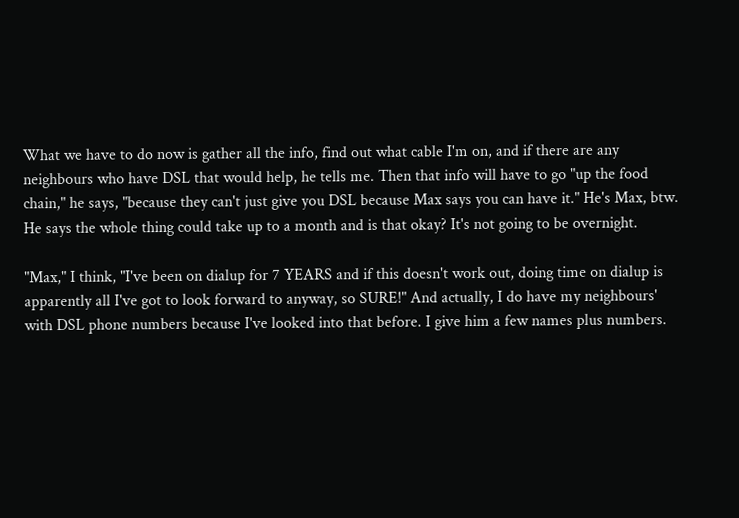What we have to do now is gather all the info, find out what cable I'm on, and if there are any neighbours who have DSL that would help, he tells me. Then that info will have to go "up the food chain," he says, "because they can't just give you DSL because Max says you can have it." He's Max, btw. He says the whole thing could take up to a month and is that okay? It's not going to be overnight.

"Max," I think, "I've been on dialup for 7 YEARS and if this doesn't work out, doing time on dialup is apparently all I've got to look forward to anyway, so SURE!" And actually, I do have my neighbours' with DSL phone numbers because I've looked into that before. I give him a few names plus numbers.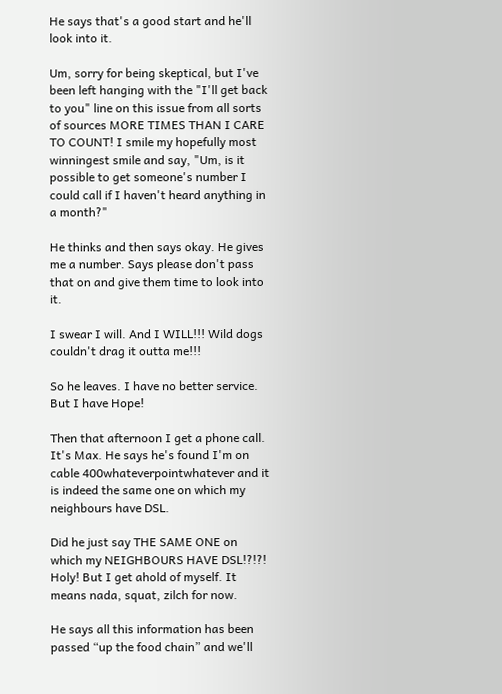He says that's a good start and he'll look into it.

Um, sorry for being skeptical, but I've been left hanging with the "I'll get back to you" line on this issue from all sorts of sources MORE TIMES THAN I CARE TO COUNT! I smile my hopefully most winningest smile and say, "Um, is it possible to get someone's number I could call if I haven't heard anything in a month?"

He thinks and then says okay. He gives me a number. Says please don't pass that on and give them time to look into it.

I swear I will. And I WILL!!! Wild dogs couldn't drag it outta me!!!

So he leaves. I have no better service. But I have Hope!

Then that afternoon I get a phone call. It's Max. He says he's found I'm on cable 400whateverpointwhatever and it is indeed the same one on which my neighbours have DSL.

Did he just say THE SAME ONE on which my NEIGHBOURS HAVE DSL!?!?! Holy! But I get ahold of myself. It means nada, squat, zilch for now.

He says all this information has been passed “up the food chain” and we'll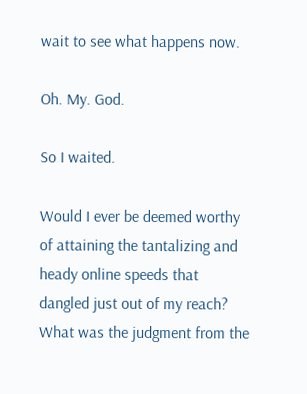wait to see what happens now.

Oh. My. God.

So I waited.

Would I ever be deemed worthy of attaining the tantalizing and heady online speeds that dangled just out of my reach? What was the judgment from the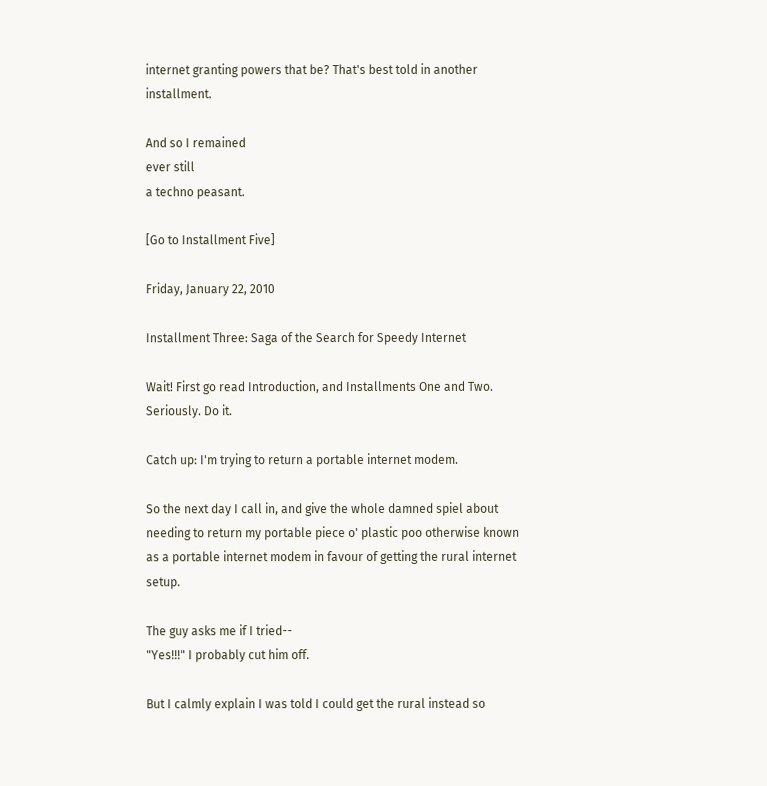internet granting powers that be? That's best told in another installment.

And so I remained
ever still
a techno peasant.

[Go to Installment Five]

Friday, January 22, 2010

Installment Three: Saga of the Search for Speedy Internet

Wait! First go read Introduction, and Installments One and Two. Seriously. Do it.

Catch up: I'm trying to return a portable internet modem.

So the next day I call in, and give the whole damned spiel about needing to return my portable piece o' plastic poo otherwise known as a portable internet modem in favour of getting the rural internet setup.

The guy asks me if I tried--
"Yes!!!" I probably cut him off.

But I calmly explain I was told I could get the rural instead so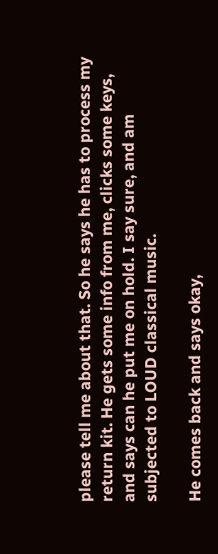please tell me about that. So he says he has to process my return kit. He gets some info from me, clicks some keys, and says can he put me on hold. I say sure, and am subjected to LOUD classical music.

He comes back and says okay,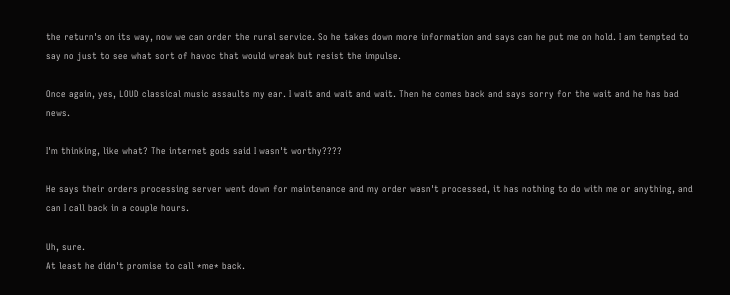the return's on its way, now we can order the rural service. So he takes down more information and says can he put me on hold. I am tempted to say no just to see what sort of havoc that would wreak but resist the impulse.

Once again, yes, LOUD classical music assaults my ear. I wait and wait and wait. Then he comes back and says sorry for the wait and he has bad news.

I'm thinking, like what? The internet gods said I wasn't worthy????

He says their orders processing server went down for maintenance and my order wasn't processed, it has nothing to do with me or anything, and can I call back in a couple hours.

Uh, sure.
At least he didn't promise to call *me* back.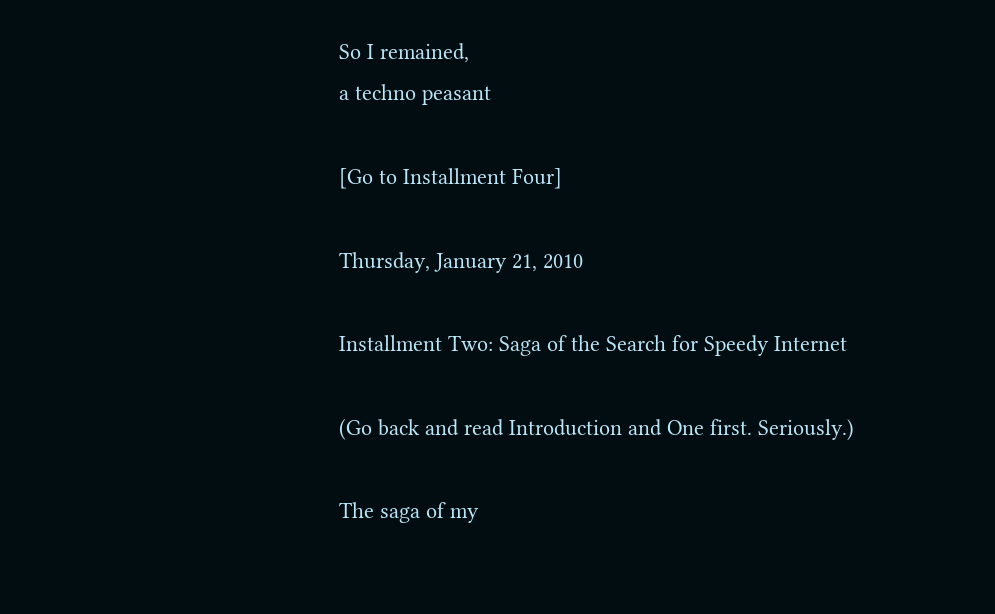So I remained,
a techno peasant

[Go to Installment Four]

Thursday, January 21, 2010

Installment Two: Saga of the Search for Speedy Internet

(Go back and read Introduction and One first. Seriously.)

The saga of my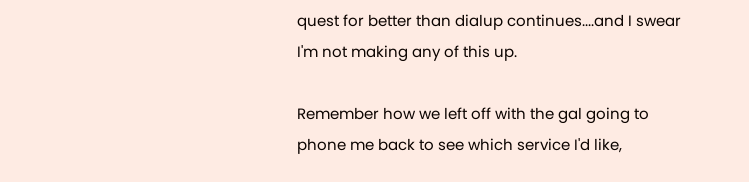quest for better than dialup continues....and I swear I'm not making any of this up.

Remember how we left off with the gal going to phone me back to see which service I'd like,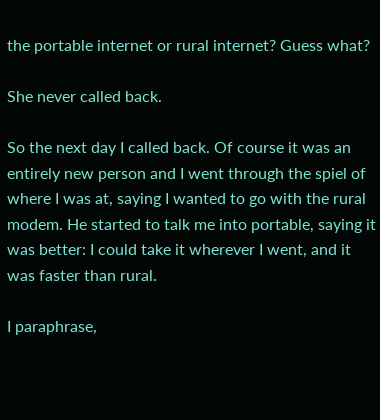the portable internet or rural internet? Guess what?

She never called back.

So the next day I called back. Of course it was an entirely new person and I went through the spiel of where I was at, saying I wanted to go with the rural modem. He started to talk me into portable, saying it was better: I could take it wherever I went, and it was faster than rural.

I paraphrase,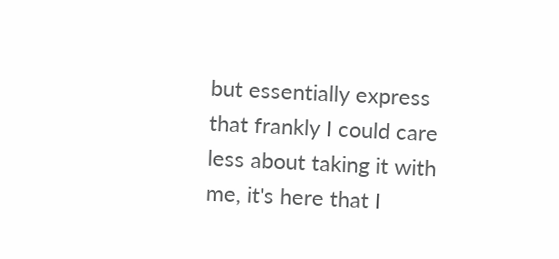but essentially express that frankly I could care less about taking it with me, it's here that I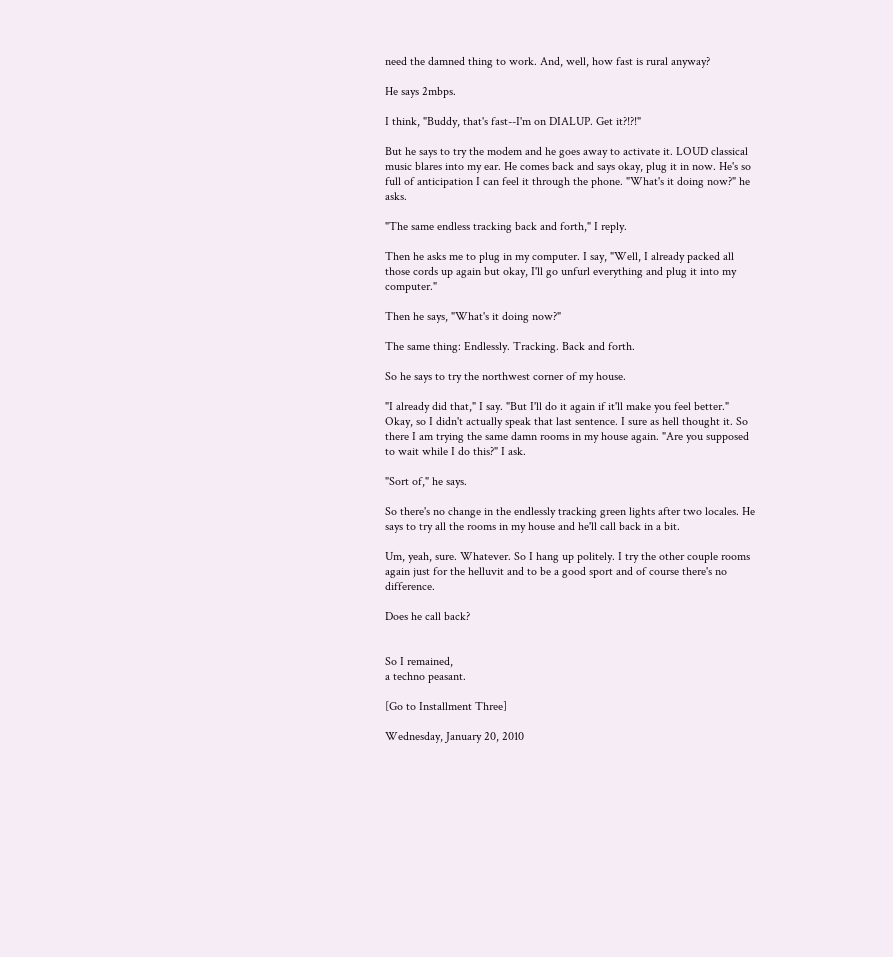need the damned thing to work. And, well, how fast is rural anyway?

He says 2mbps.

I think, "Buddy, that's fast--I'm on DIALUP. Get it?!?!"

But he says to try the modem and he goes away to activate it. LOUD classical music blares into my ear. He comes back and says okay, plug it in now. He's so full of anticipation I can feel it through the phone. "What's it doing now?" he asks.

"The same endless tracking back and forth," I reply.

Then he asks me to plug in my computer. I say, "Well, I already packed all those cords up again but okay, I'll go unfurl everything and plug it into my computer."

Then he says, "What's it doing now?"

The same thing: Endlessly. Tracking. Back and forth.

So he says to try the northwest corner of my house.

"I already did that," I say. "But I'll do it again if it'll make you feel better." Okay, so I didn't actually speak that last sentence. I sure as hell thought it. So there I am trying the same damn rooms in my house again. "Are you supposed to wait while I do this?" I ask.

"Sort of," he says.

So there's no change in the endlessly tracking green lights after two locales. He says to try all the rooms in my house and he'll call back in a bit.

Um, yeah, sure. Whatever. So I hang up politely. I try the other couple rooms again just for the helluvit and to be a good sport and of course there's no difference.

Does he call back?


So I remained,
a techno peasant.

[Go to Installment Three]

Wednesday, January 20, 2010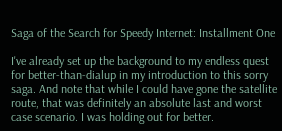Saga of the Search for Speedy Internet: Installment One

I've already set up the background to my endless quest for better-than-dialup in my introduction to this sorry saga. And note that while I could have gone the satellite route, that was definitely an absolute last and worst case scenario. I was holding out for better.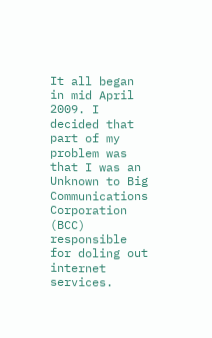It all began in mid April 2009. I decided that part of my problem was that I was an Unknown to Big Communications Corporation (BCC) responsible for doling out internet services.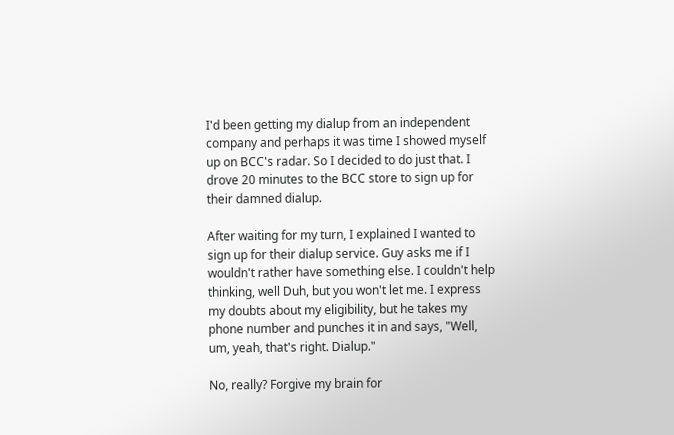I'd been getting my dialup from an independent company and perhaps it was time I showed myself up on BCC's radar. So I decided to do just that. I drove 20 minutes to the BCC store to sign up for their damned dialup.

After waiting for my turn, I explained I wanted to sign up for their dialup service. Guy asks me if I wouldn't rather have something else. I couldn't help thinking, well Duh, but you won't let me. I express my doubts about my eligibility, but he takes my phone number and punches it in and says, "Well, um, yeah, that's right. Dialup."

No, really? Forgive my brain for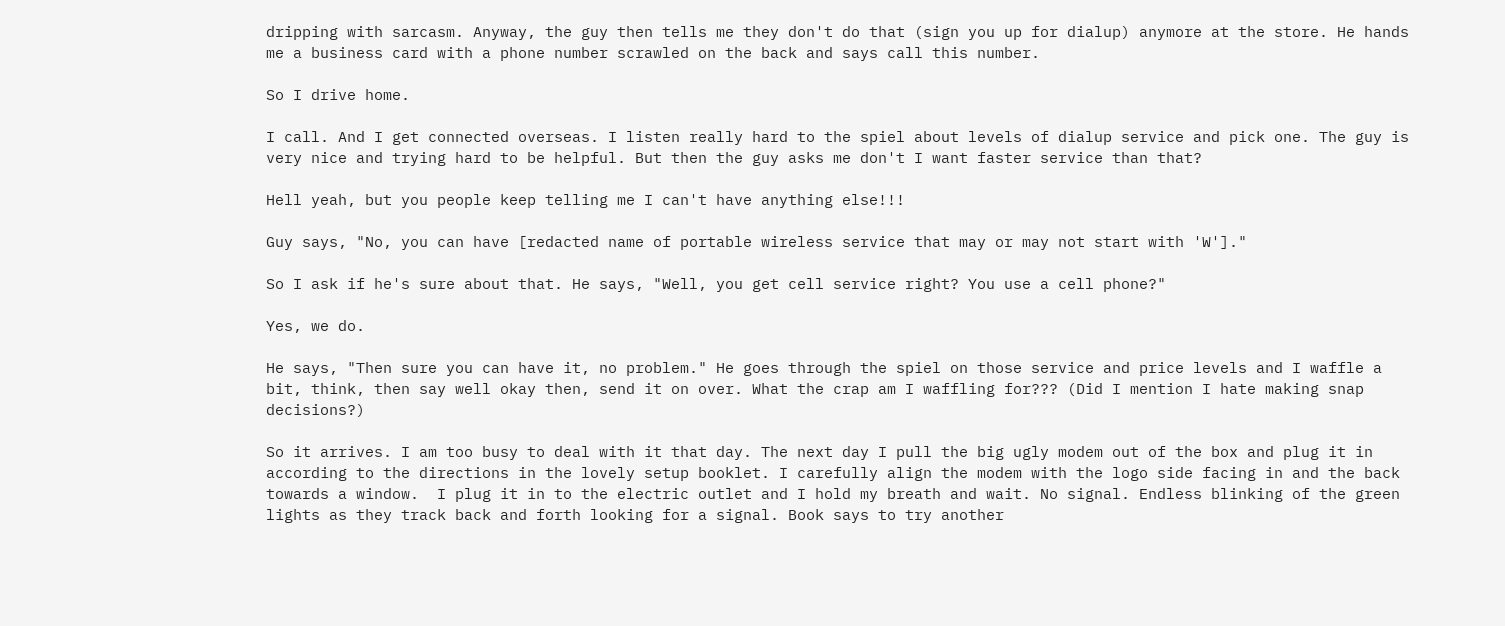dripping with sarcasm. Anyway, the guy then tells me they don't do that (sign you up for dialup) anymore at the store. He hands me a business card with a phone number scrawled on the back and says call this number.

So I drive home.

I call. And I get connected overseas. I listen really hard to the spiel about levels of dialup service and pick one. The guy is very nice and trying hard to be helpful. But then the guy asks me don't I want faster service than that?

Hell yeah, but you people keep telling me I can't have anything else!!!

Guy says, "No, you can have [redacted name of portable wireless service that may or may not start with 'W']."

So I ask if he's sure about that. He says, "Well, you get cell service right? You use a cell phone?"

Yes, we do.

He says, "Then sure you can have it, no problem." He goes through the spiel on those service and price levels and I waffle a bit, think, then say well okay then, send it on over. What the crap am I waffling for??? (Did I mention I hate making snap decisions?)

So it arrives. I am too busy to deal with it that day. The next day I pull the big ugly modem out of the box and plug it in according to the directions in the lovely setup booklet. I carefully align the modem with the logo side facing in and the back towards a window.  I plug it in to the electric outlet and I hold my breath and wait. No signal. Endless blinking of the green lights as they track back and forth looking for a signal. Book says to try another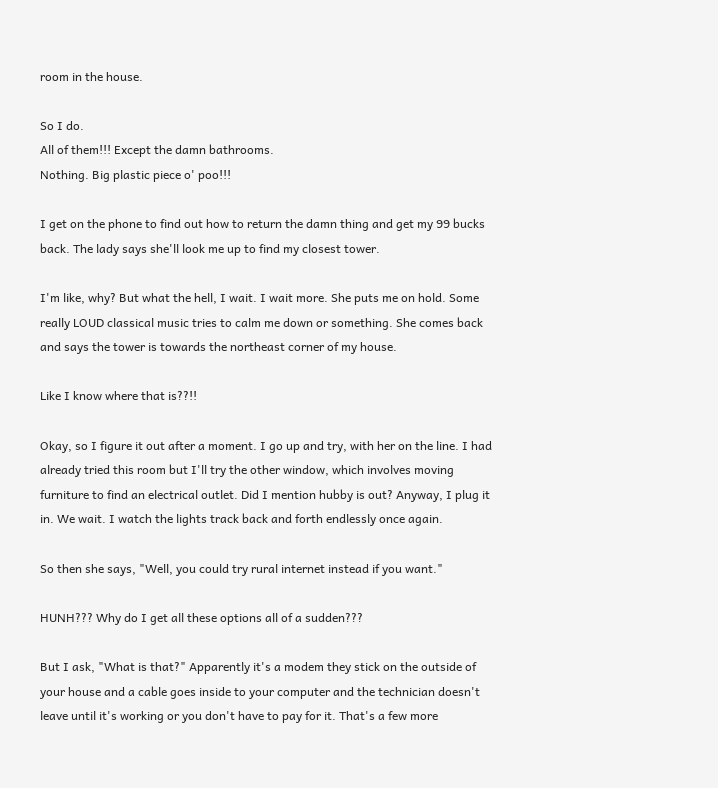room in the house.

So I do.
All of them!!! Except the damn bathrooms.
Nothing. Big plastic piece o' poo!!!

I get on the phone to find out how to return the damn thing and get my 99 bucks back. The lady says she'll look me up to find my closest tower.

I'm like, why? But what the hell, I wait. I wait more. She puts me on hold. Some really LOUD classical music tries to calm me down or something. She comes back and says the tower is towards the northeast corner of my house.

Like I know where that is??!!

Okay, so I figure it out after a moment. I go up and try, with her on the line. I had already tried this room but I'll try the other window, which involves moving furniture to find an electrical outlet. Did I mention hubby is out? Anyway, I plug it in. We wait. I watch the lights track back and forth endlessly once again.

So then she says, "Well, you could try rural internet instead if you want."

HUNH??? Why do I get all these options all of a sudden???

But I ask, "What is that?" Apparently it's a modem they stick on the outside of your house and a cable goes inside to your computer and the technician doesn't leave until it's working or you don't have to pay for it. That's a few more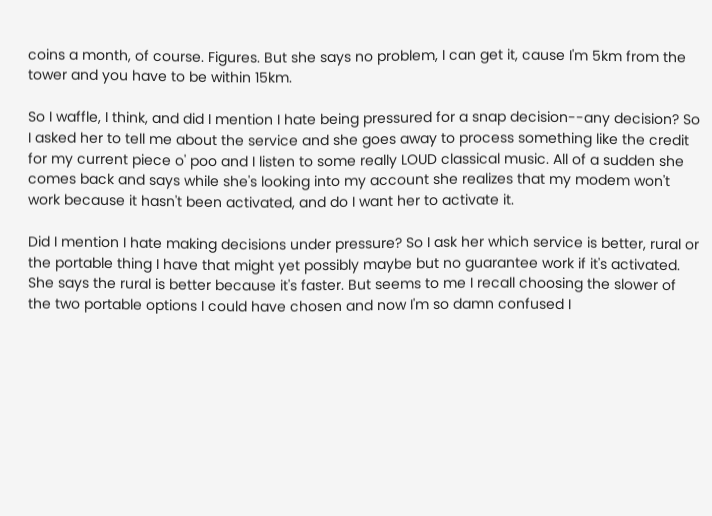coins a month, of course. Figures. But she says no problem, I can get it, cause I'm 5km from the tower and you have to be within 15km.

So I waffle, I think, and did I mention I hate being pressured for a snap decision--any decision? So I asked her to tell me about the service and she goes away to process something like the credit for my current piece o' poo and I listen to some really LOUD classical music. All of a sudden she comes back and says while she's looking into my account she realizes that my modem won't work because it hasn't been activated, and do I want her to activate it.

Did I mention I hate making decisions under pressure? So I ask her which service is better, rural or the portable thing I have that might yet possibly maybe but no guarantee work if it's activated. She says the rural is better because it's faster. But seems to me I recall choosing the slower of the two portable options I could have chosen and now I'm so damn confused I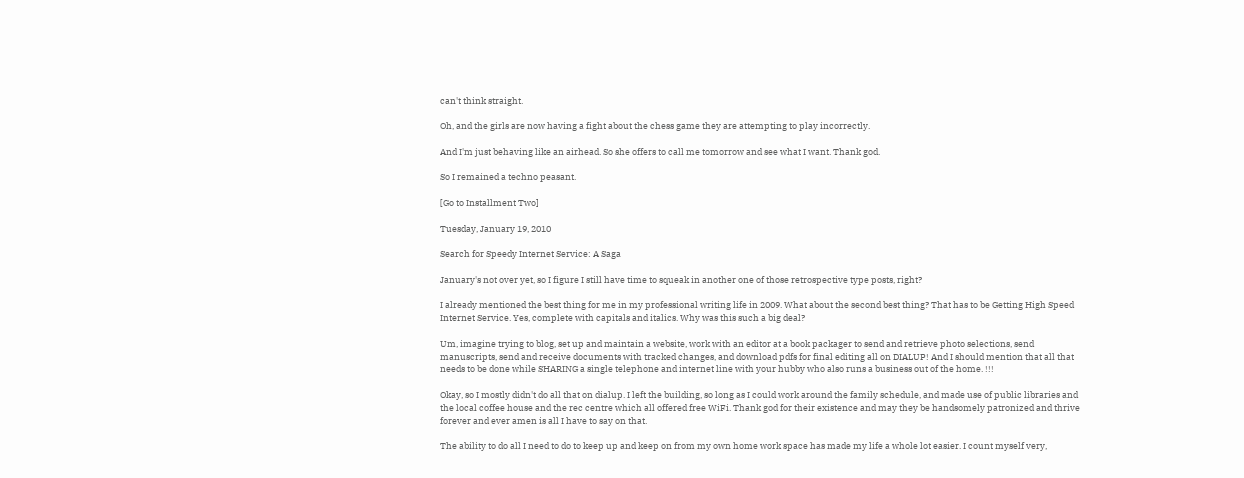can't think straight.

Oh, and the girls are now having a fight about the chess game they are attempting to play incorrectly.

And I'm just behaving like an airhead. So she offers to call me tomorrow and see what I want. Thank god.

So I remained a techno peasant.

[Go to Installment Two]

Tuesday, January 19, 2010

Search for Speedy Internet Service: A Saga

January's not over yet, so I figure I still have time to squeak in another one of those retrospective type posts, right?

I already mentioned the best thing for me in my professional writing life in 2009. What about the second best thing? That has to be Getting High Speed Internet Service. Yes, complete with capitals and italics. Why was this such a big deal?

Um, imagine trying to blog, set up and maintain a website, work with an editor at a book packager to send and retrieve photo selections, send manuscripts, send and receive documents with tracked changes, and download pdfs for final editing all on DIALUP! And I should mention that all that needs to be done while SHARING a single telephone and internet line with your hubby who also runs a business out of the home. !!!

Okay, so I mostly didn't do all that on dialup. I left the building, so long as I could work around the family schedule, and made use of public libraries and the local coffee house and the rec centre which all offered free WiFi. Thank god for their existence and may they be handsomely patronized and thrive forever and ever amen is all I have to say on that.

The ability to do all I need to do to keep up and keep on from my own home work space has made my life a whole lot easier. I count myself very,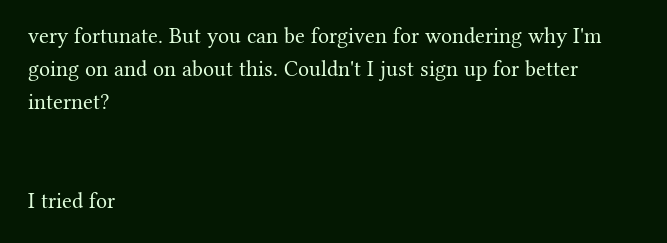very fortunate. But you can be forgiven for wondering why I'm going on and on about this. Couldn't I just sign up for better internet?


I tried for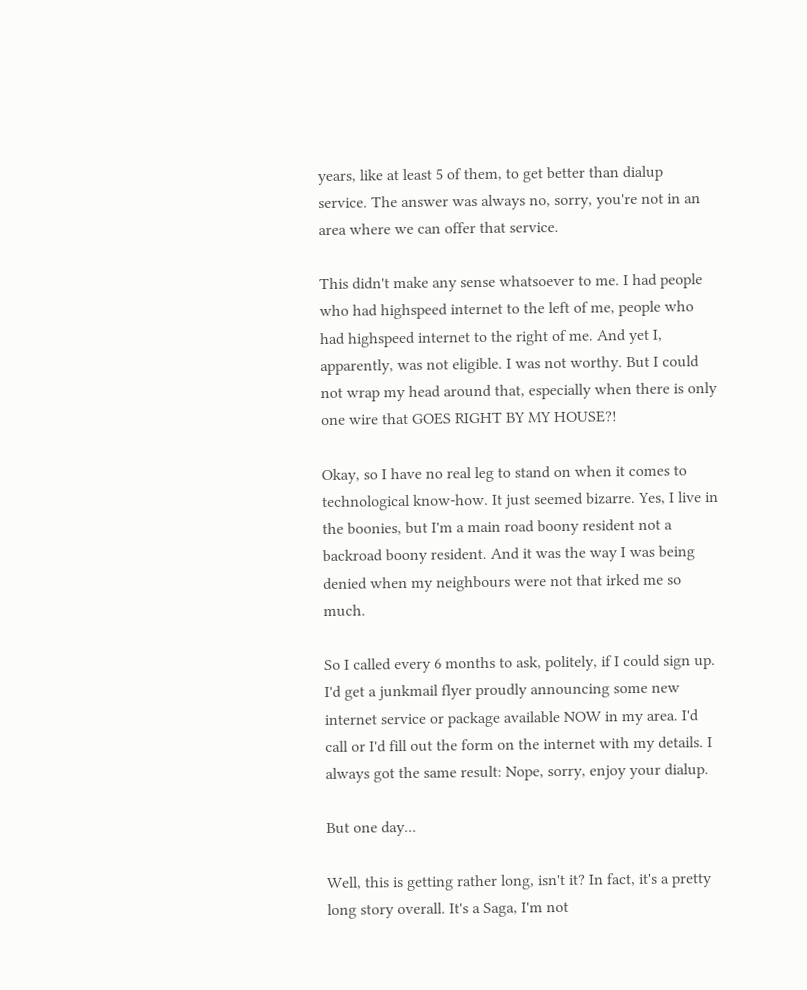years, like at least 5 of them, to get better than dialup service. The answer was always no, sorry, you're not in an area where we can offer that service.

This didn't make any sense whatsoever to me. I had people who had highspeed internet to the left of me, people who had highspeed internet to the right of me. And yet I, apparently, was not eligible. I was not worthy. But I could not wrap my head around that, especially when there is only one wire that GOES RIGHT BY MY HOUSE?!

Okay, so I have no real leg to stand on when it comes to technological know-how. It just seemed bizarre. Yes, I live in the boonies, but I'm a main road boony resident not a backroad boony resident. And it was the way I was being denied when my neighbours were not that irked me so much.

So I called every 6 months to ask, politely, if I could sign up. I'd get a junkmail flyer proudly announcing some new internet service or package available NOW in my area. I'd call or I'd fill out the form on the internet with my details. I always got the same result: Nope, sorry, enjoy your dialup.

But one day...

Well, this is getting rather long, isn't it? In fact, it's a pretty long story overall. It's a Saga, I'm not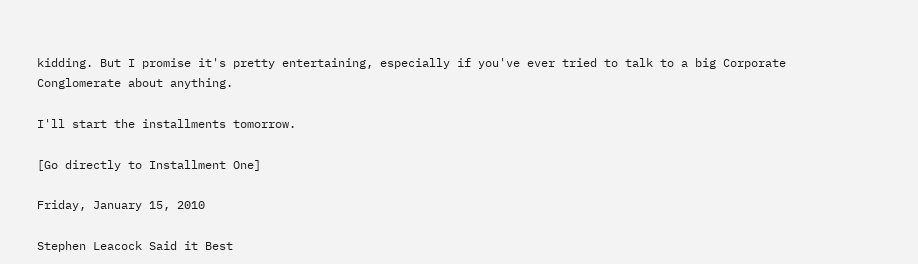kidding. But I promise it's pretty entertaining, especially if you've ever tried to talk to a big Corporate Conglomerate about anything.

I'll start the installments tomorrow.

[Go directly to Installment One]

Friday, January 15, 2010

Stephen Leacock Said it Best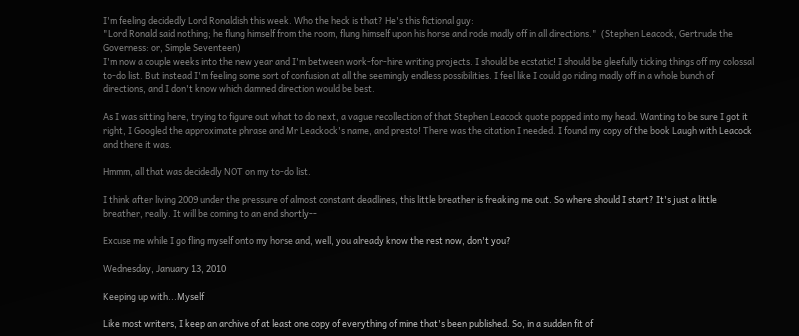I'm feeling decidedly Lord Ronaldish this week. Who the heck is that? He's this fictional guy:
"Lord Ronald said nothing; he flung himself from the room, flung himself upon his horse and rode madly off in all directions."  (Stephen Leacock, Gertrude the Governess: or, Simple Seventeen)
I'm now a couple weeks into the new year and I'm between work-for-hire writing projects. I should be ecstatic! I should be gleefully ticking things off my colossal to-do list. But instead I'm feeling some sort of confusion at all the seemingly endless possibilities. I feel like I could go riding madly off in a whole bunch of directions, and I don't know which damned direction would be best.

As I was sitting here, trying to figure out what to do next, a vague recollection of that Stephen Leacock quote popped into my head. Wanting to be sure I got it right, I Googled the approximate phrase and Mr Leackock's name, and presto! There was the citation I needed. I found my copy of the book Laugh with Leacock and there it was.

Hmmm, all that was decidedly NOT on my to-do list.

I think after living 2009 under the pressure of almost constant deadlines, this little breather is freaking me out. So where should I start? It's just a little breather, really. It will be coming to an end shortly--

Excuse me while I go fling myself onto my horse and, well, you already know the rest now, don't you?

Wednesday, January 13, 2010

Keeping up with...Myself

Like most writers, I keep an archive of at least one copy of everything of mine that's been published. So, in a sudden fit of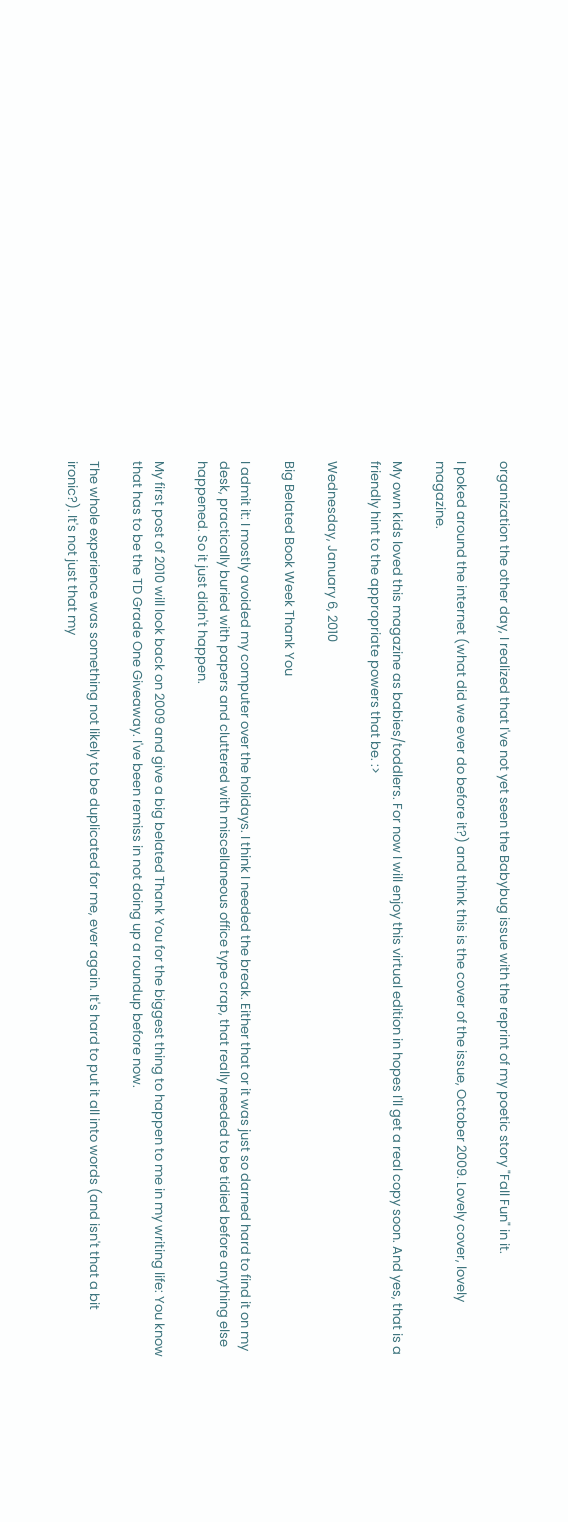organization the other day, I realized that I've not yet seen the Babybug issue with the reprint of my poetic story "Fall Fun" in it.

I poked around the internet (what did we ever do before it?) and think this is the cover of the issue, October 2009. Lovely cover, lovely magazine.

My own kids loved this magazine as babies/toddlers. For now I will enjoy this virtual edition in hopes I'll get a real copy soon. And yes, that is a friendly hint to the appropriate powers that be. :>

Wednesday, January 6, 2010

Big Belated Book Week Thank You

I admit it: I mostly avoided my computer over the holidays. I think I needed the break. Either that or it was just so darned hard to find it on my desk, practically buried with papers and cluttered with miscellaneous office type crap, that really needed to be tidied before anything else happened. So it just didn't happen.

My first post of 2010 will look back on 2009 and give a big belated Thank You for the biggest thing to happen to me in my writing life: You know that has to be the TD Grade One Giveaway. I've been remiss in not doing up a roundup before now.

The whole experience was something not likely to be duplicated for me, ever again. It's hard to put it all into words (and isn't that a bit ironic?). It's not just that my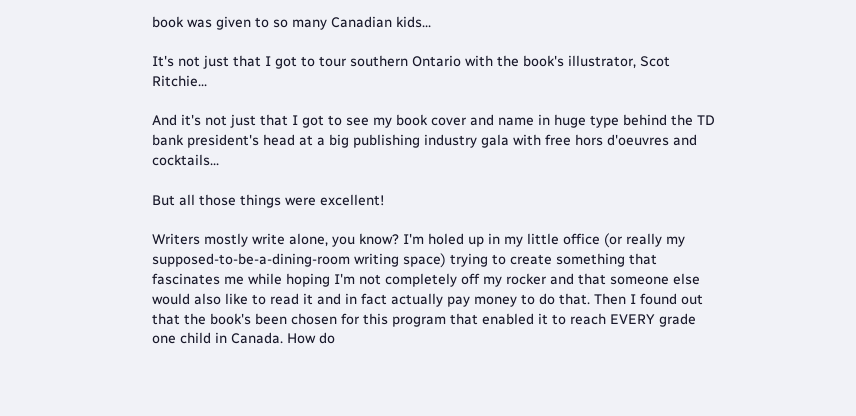book was given to so many Canadian kids...

It's not just that I got to tour southern Ontario with the book's illustrator, Scot Ritchie...

And it's not just that I got to see my book cover and name in huge type behind the TD bank president's head at a big publishing industry gala with free hors d'oeuvres and cocktails...

But all those things were excellent!

Writers mostly write alone, you know? I'm holed up in my little office (or really my supposed-to-be-a-dining-room writing space) trying to create something that fascinates me while hoping I'm not completely off my rocker and that someone else would also like to read it and in fact actually pay money to do that. Then I found out that the book's been chosen for this program that enabled it to reach EVERY grade one child in Canada. How do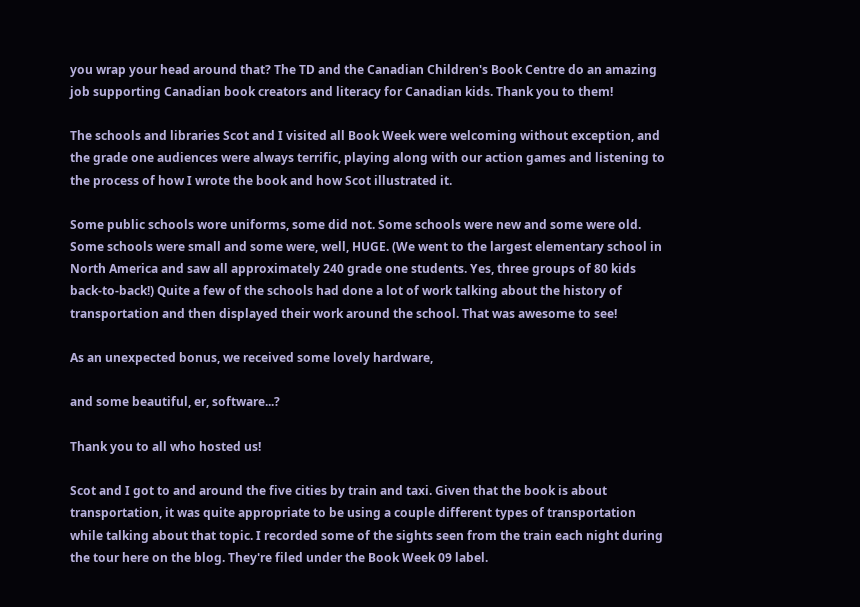you wrap your head around that? The TD and the Canadian Children's Book Centre do an amazing job supporting Canadian book creators and literacy for Canadian kids. Thank you to them!

The schools and libraries Scot and I visited all Book Week were welcoming without exception, and the grade one audiences were always terrific, playing along with our action games and listening to the process of how I wrote the book and how Scot illustrated it.

Some public schools wore uniforms, some did not. Some schools were new and some were old. Some schools were small and some were, well, HUGE. (We went to the largest elementary school in North America and saw all approximately 240 grade one students. Yes, three groups of 80 kids back-to-back!) Quite a few of the schools had done a lot of work talking about the history of transportation and then displayed their work around the school. That was awesome to see!

As an unexpected bonus, we received some lovely hardware,

and some beautiful, er, software...?

Thank you to all who hosted us!

Scot and I got to and around the five cities by train and taxi. Given that the book is about transportation, it was quite appropriate to be using a couple different types of transportation while talking about that topic. I recorded some of the sights seen from the train each night during the tour here on the blog. They're filed under the Book Week 09 label.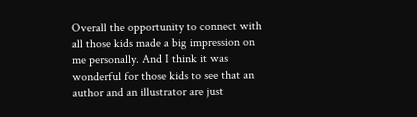Overall the opportunity to connect with all those kids made a big impression on me personally. And I think it was wonderful for those kids to see that an author and an illustrator are just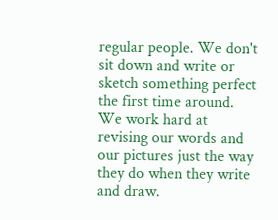regular people. We don't sit down and write or sketch something perfect the first time around. We work hard at revising our words and our pictures just the way they do when they write and draw.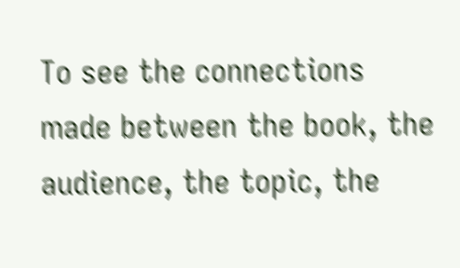To see the connections made between the book, the audience, the topic, the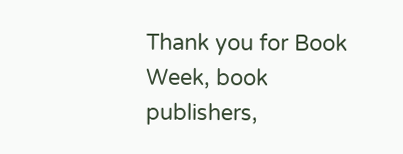Thank you for Book Week, book publishers,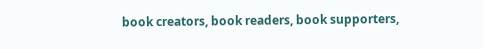book creators, book readers, book supporters,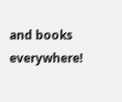and books everywhere!